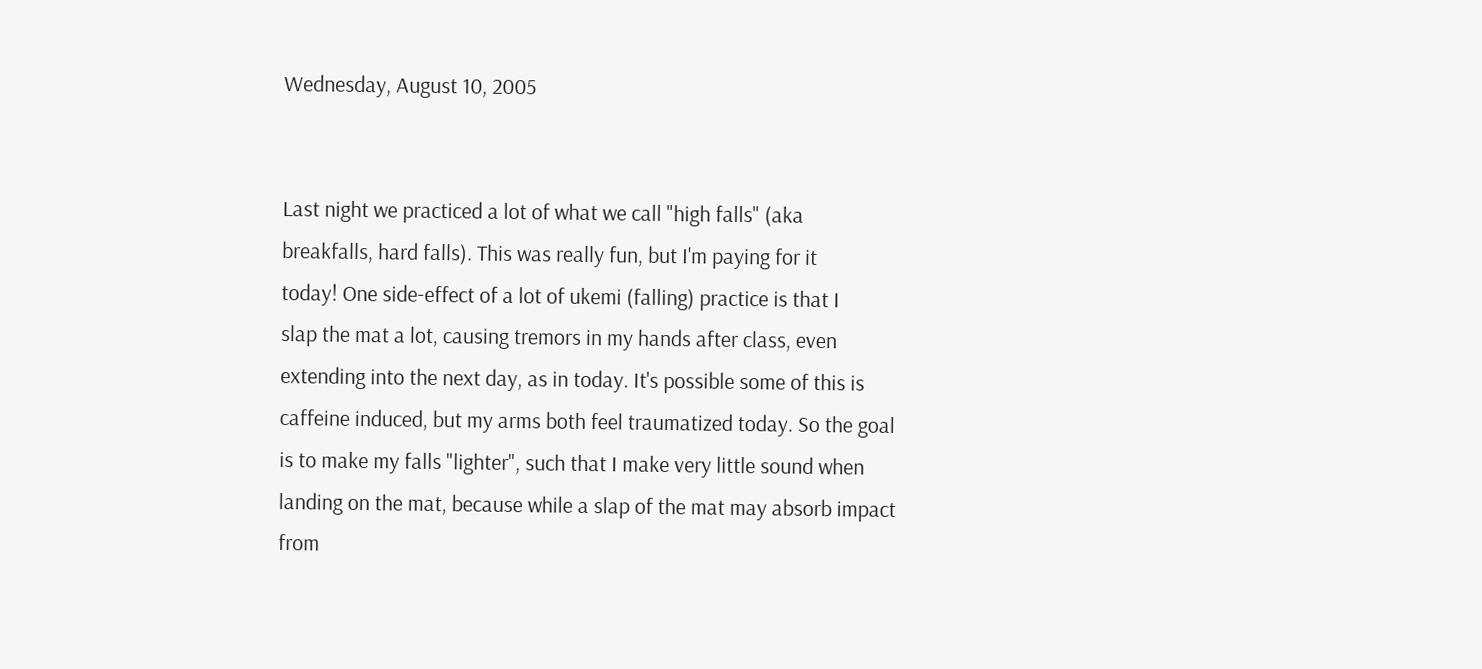Wednesday, August 10, 2005


Last night we practiced a lot of what we call "high falls" (aka
breakfalls, hard falls). This was really fun, but I'm paying for it
today! One side-effect of a lot of ukemi (falling) practice is that I
slap the mat a lot, causing tremors in my hands after class, even
extending into the next day, as in today. It's possible some of this is
caffeine induced, but my arms both feel traumatized today. So the goal
is to make my falls "lighter", such that I make very little sound when
landing on the mat, because while a slap of the mat may absorb impact
from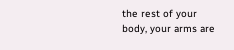the rest of your body, your arms are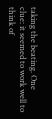taking the beating. One
clue: it seemed to work well to think of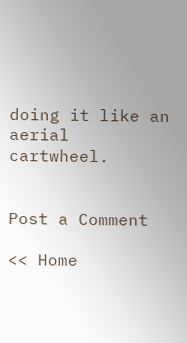doing it like an aerial cartwheel.


Post a Comment

<< Home